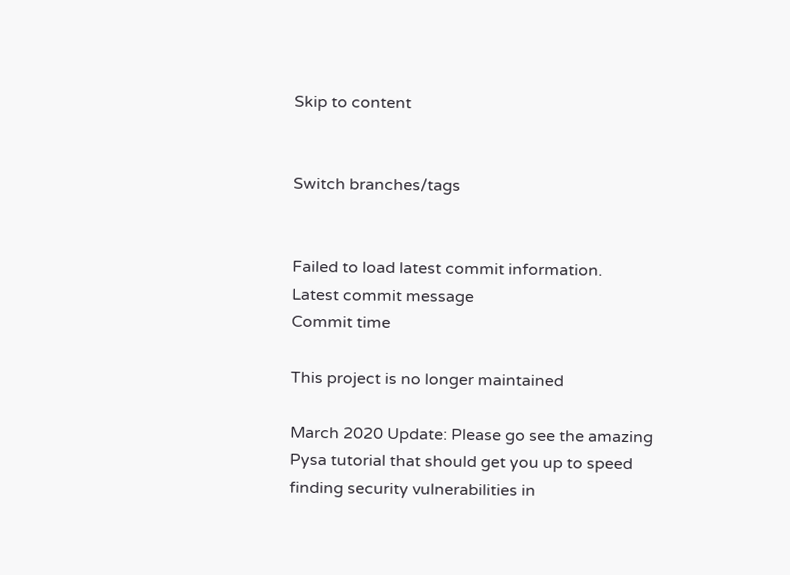Skip to content


Switch branches/tags


Failed to load latest commit information.
Latest commit message
Commit time

This project is no longer maintained

March 2020 Update: Please go see the amazing Pysa tutorial that should get you up to speed finding security vulnerabilities in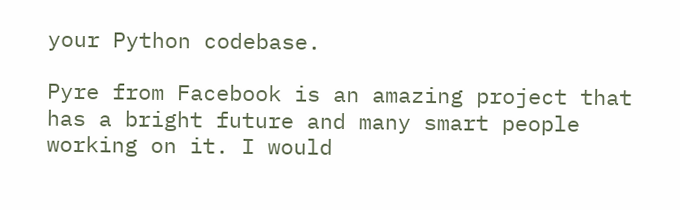your Python codebase.

Pyre from Facebook is an amazing project that has a bright future and many smart people working on it. I would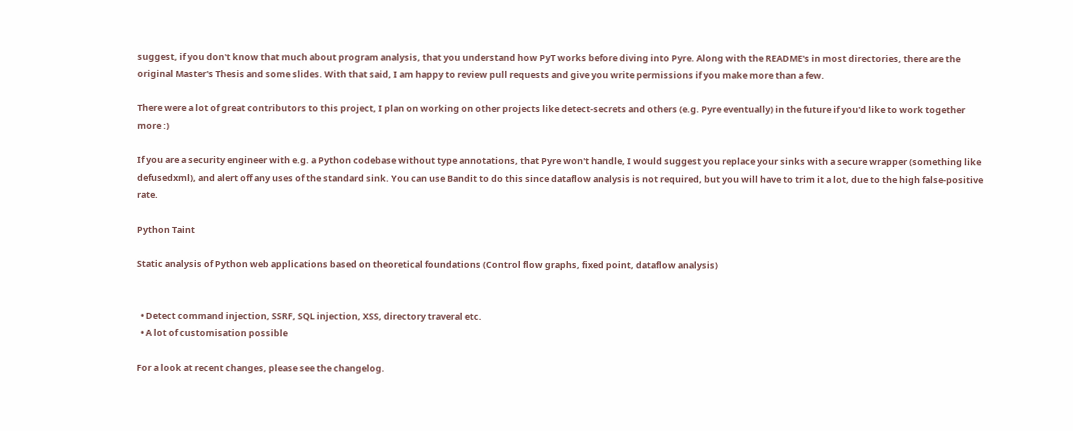suggest, if you don't know that much about program analysis, that you understand how PyT works before diving into Pyre. Along with the README's in most directories, there are the original Master's Thesis and some slides. With that said, I am happy to review pull requests and give you write permissions if you make more than a few.

There were a lot of great contributors to this project, I plan on working on other projects like detect-secrets and others (e.g. Pyre eventually) in the future if you'd like to work together more :)

If you are a security engineer with e.g. a Python codebase without type annotations, that Pyre won't handle, I would suggest you replace your sinks with a secure wrapper (something like defusedxml), and alert off any uses of the standard sink. You can use Bandit to do this since dataflow analysis is not required, but you will have to trim it a lot, due to the high false-positive rate.

Python Taint

Static analysis of Python web applications based on theoretical foundations (Control flow graphs, fixed point, dataflow analysis)


  • Detect command injection, SSRF, SQL injection, XSS, directory traveral etc.
  • A lot of customisation possible

For a look at recent changes, please see the changelog.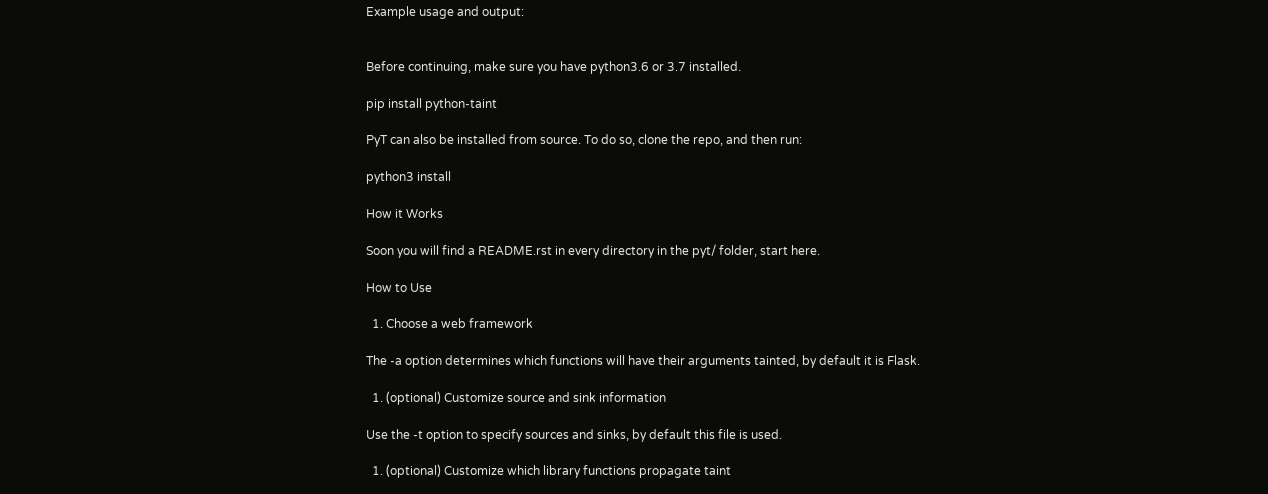Example usage and output:


Before continuing, make sure you have python3.6 or 3.7 installed.

pip install python-taint

PyT can also be installed from source. To do so, clone the repo, and then run:

python3 install

How it Works

Soon you will find a README.rst in every directory in the pyt/ folder, start here.

How to Use

  1. Choose a web framework

The -a option determines which functions will have their arguments tainted, by default it is Flask.

  1. (optional) Customize source and sink information

Use the -t option to specify sources and sinks, by default this file is used.

  1. (optional) Customize which library functions propagate taint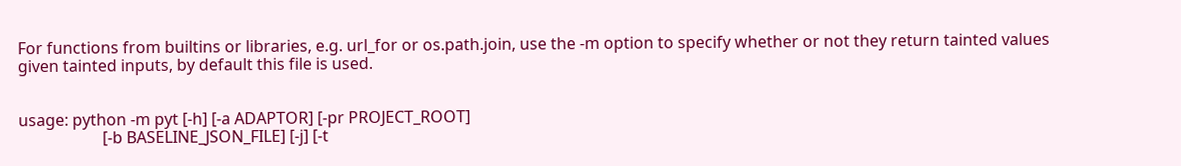For functions from builtins or libraries, e.g. url_for or os.path.join, use the -m option to specify whether or not they return tainted values given tainted inputs, by default this file is used.


usage: python -m pyt [-h] [-a ADAPTOR] [-pr PROJECT_ROOT]
                     [-b BASELINE_JSON_FILE] [-j] [-t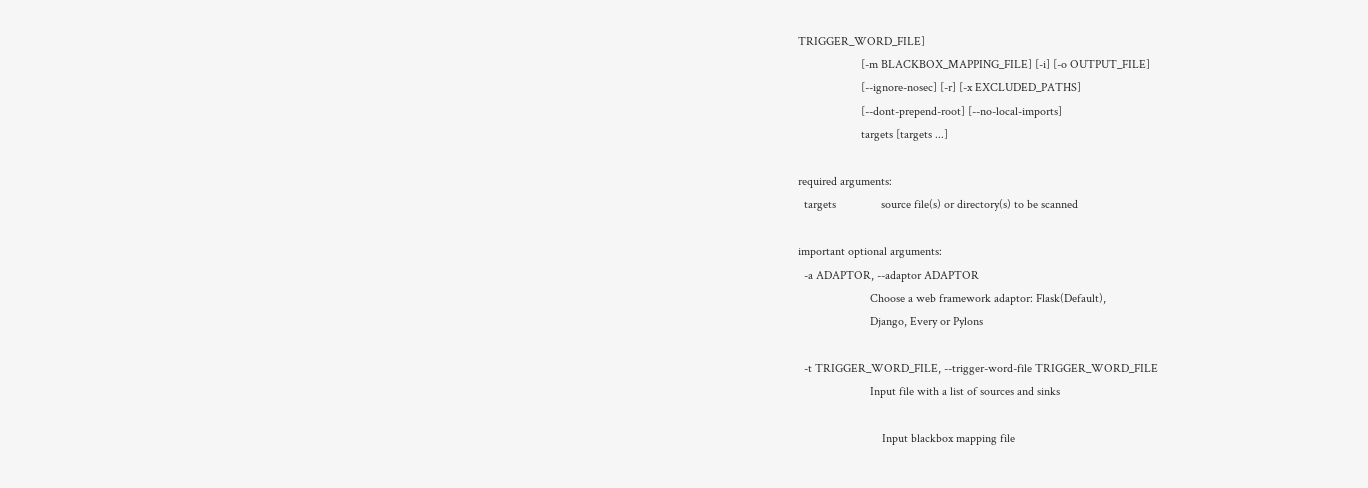TRIGGER_WORD_FILE]
                     [-m BLACKBOX_MAPPING_FILE] [-i] [-o OUTPUT_FILE]
                     [--ignore-nosec] [-r] [-x EXCLUDED_PATHS]
                     [--dont-prepend-root] [--no-local-imports]
                     targets [targets ...]

required arguments:
  targets               source file(s) or directory(s) to be scanned

important optional arguments:
  -a ADAPTOR, --adaptor ADAPTOR
                        Choose a web framework adaptor: Flask(Default),
                        Django, Every or Pylons

  -t TRIGGER_WORD_FILE, --trigger-word-file TRIGGER_WORD_FILE
                        Input file with a list of sources and sinks

                            Input blackbox mapping file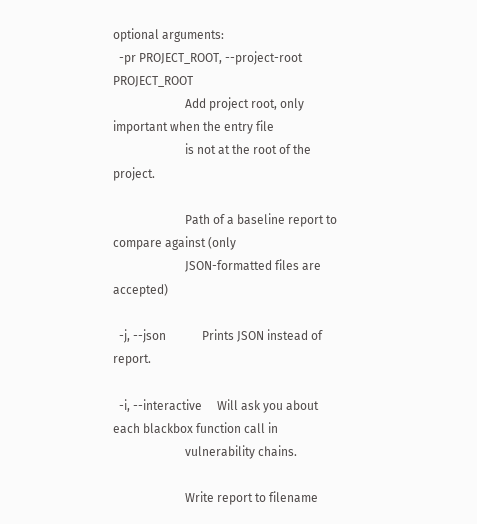optional arguments:
  -pr PROJECT_ROOT, --project-root PROJECT_ROOT
                        Add project root, only important when the entry file
                        is not at the root of the project.

                        Path of a baseline report to compare against (only
                        JSON-formatted files are accepted)

  -j, --json            Prints JSON instead of report.

  -i, --interactive     Will ask you about each blackbox function call in
                        vulnerability chains.

                        Write report to filename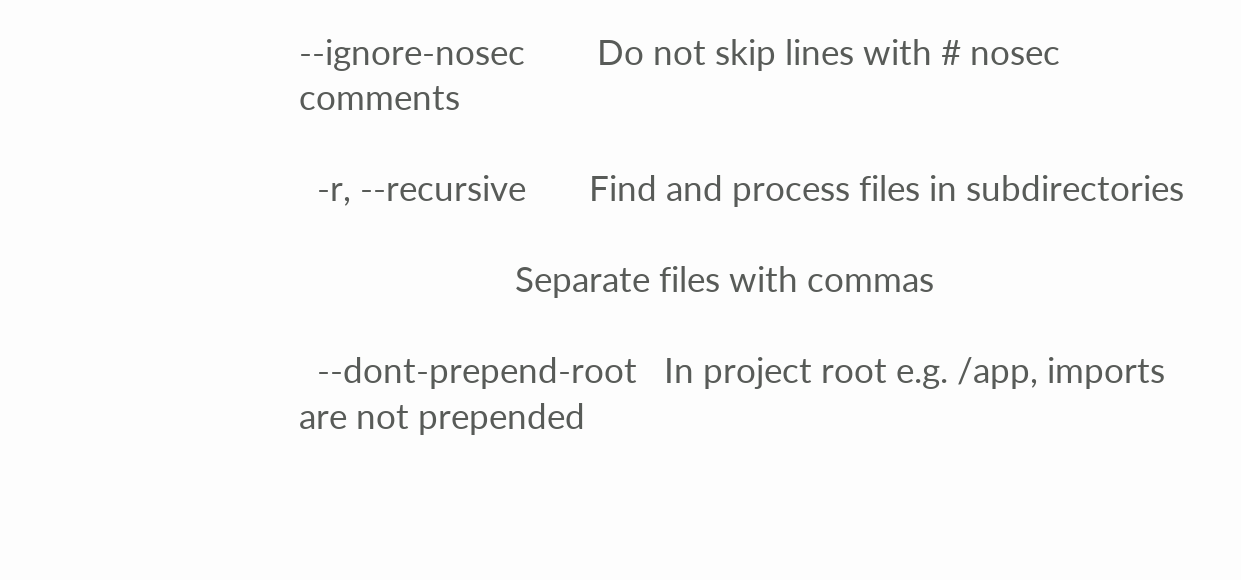--ignore-nosec        Do not skip lines with # nosec comments

  -r, --recursive       Find and process files in subdirectories

                        Separate files with commas

  --dont-prepend-root   In project root e.g. /app, imports are not prepended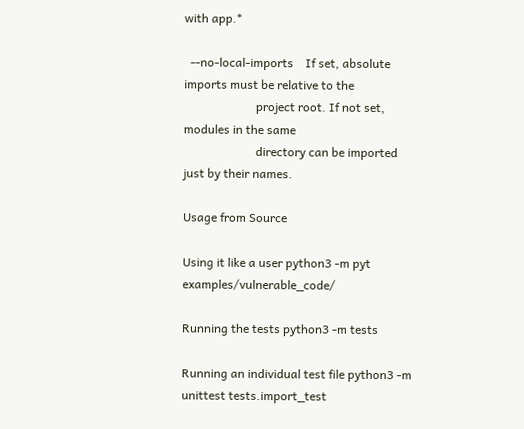with app.*

  --no-local-imports    If set, absolute imports must be relative to the
                        project root. If not set, modules in the same
                        directory can be imported just by their names.

Usage from Source

Using it like a user python3 -m pyt examples/vulnerable_code/

Running the tests python3 -m tests

Running an individual test file python3 -m unittest tests.import_test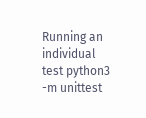Running an individual test python3 -m unittest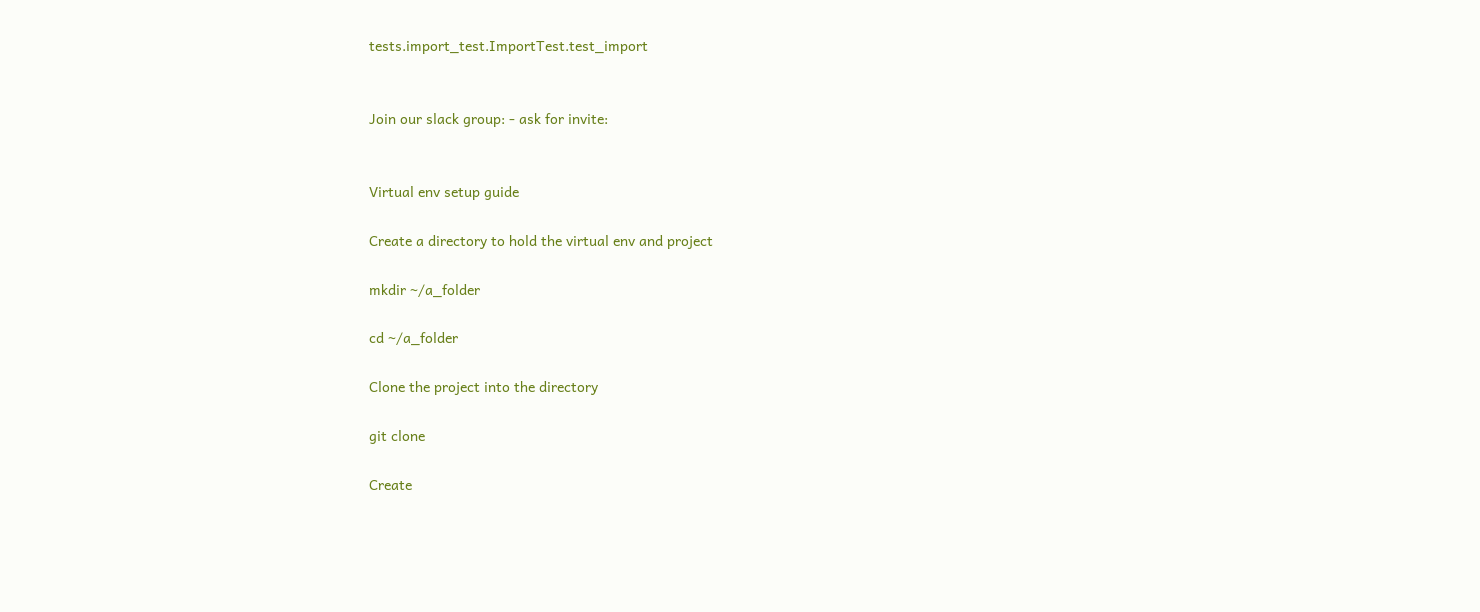tests.import_test.ImportTest.test_import


Join our slack group: - ask for invite:


Virtual env setup guide

Create a directory to hold the virtual env and project

mkdir ~/a_folder

cd ~/a_folder

Clone the project into the directory

git clone

Create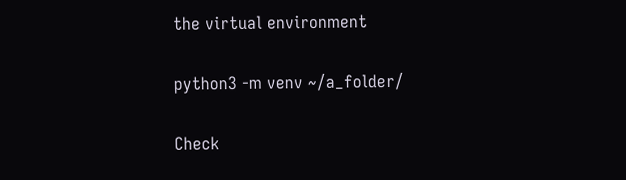the virtual environment

python3 -m venv ~/a_folder/

Check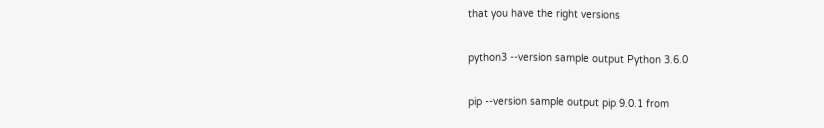that you have the right versions

python3 --version sample output Python 3.6.0

pip --version sample output pip 9.0.1 from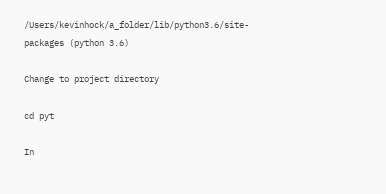/Users/kevinhock/a_folder/lib/python3.6/site-packages (python 3.6)

Change to project directory

cd pyt

In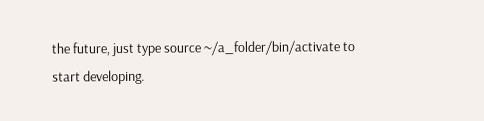the future, just type source ~/a_folder/bin/activate to start developing.